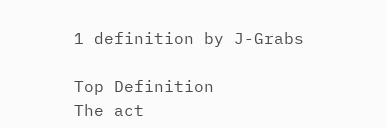1 definition by J-Grabs

Top Definition
The act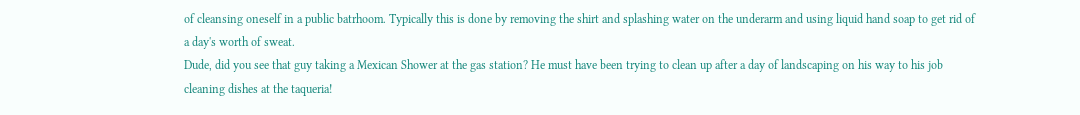of cleansing oneself in a public batrhoom. Typically this is done by removing the shirt and splashing water on the underarm and using liquid hand soap to get rid of a day's worth of sweat.
Dude, did you see that guy taking a Mexican Shower at the gas station? He must have been trying to clean up after a day of landscaping on his way to his job cleaning dishes at the taqueria!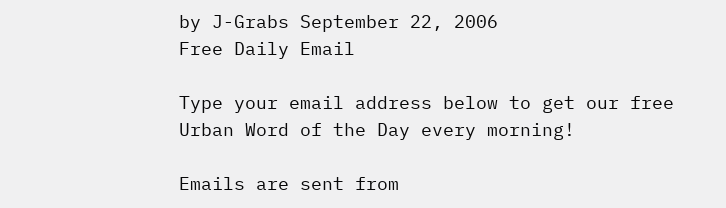by J-Grabs September 22, 2006
Free Daily Email

Type your email address below to get our free Urban Word of the Day every morning!

Emails are sent from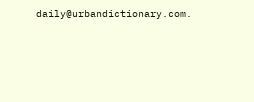daily@urbandictionary.com.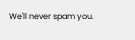We'll never spam you.